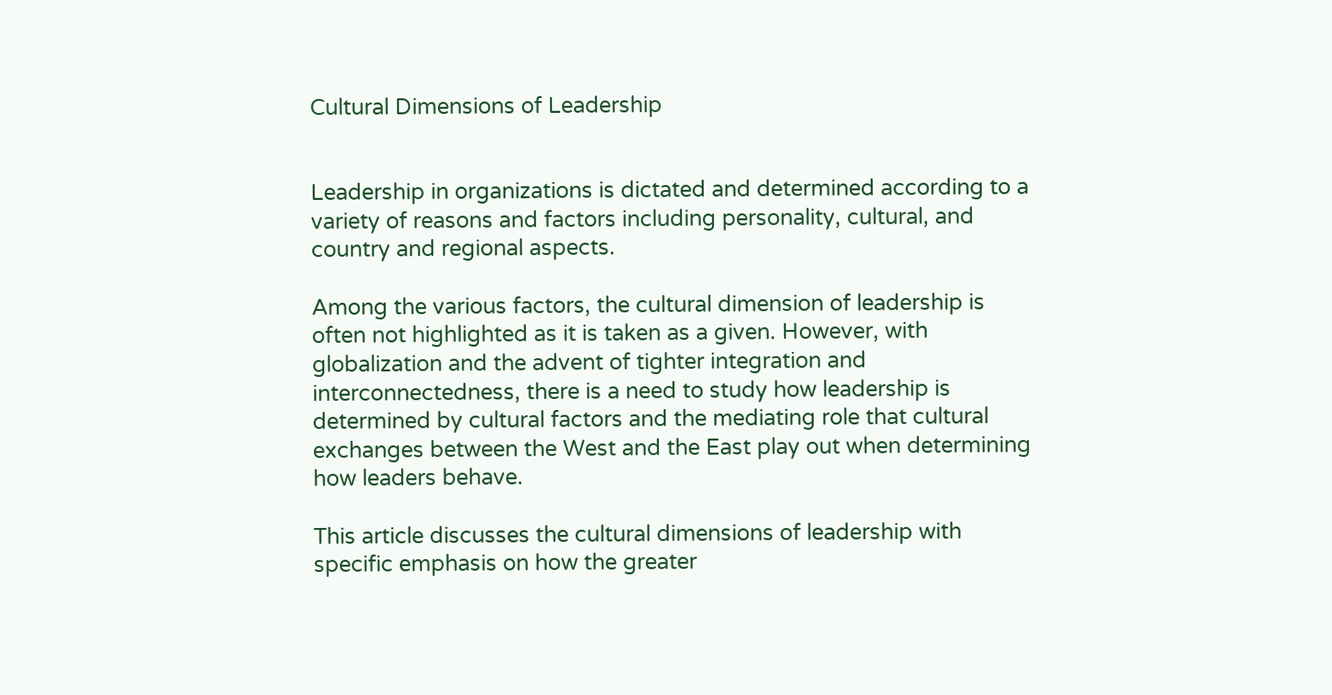Cultural Dimensions of Leadership


Leadership in organizations is dictated and determined according to a variety of reasons and factors including personality, cultural, and country and regional aspects.

Among the various factors, the cultural dimension of leadership is often not highlighted as it is taken as a given. However, with globalization and the advent of tighter integration and interconnectedness, there is a need to study how leadership is determined by cultural factors and the mediating role that cultural exchanges between the West and the East play out when determining how leaders behave.

This article discusses the cultural dimensions of leadership with specific emphasis on how the greater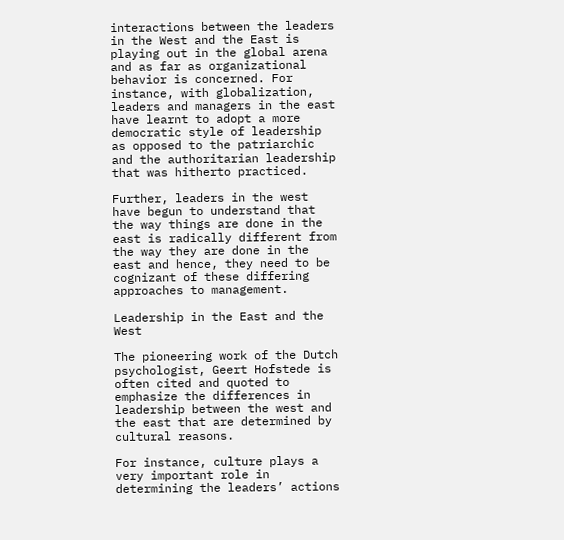interactions between the leaders in the West and the East is playing out in the global arena and as far as organizational behavior is concerned. For instance, with globalization, leaders and managers in the east have learnt to adopt a more democratic style of leadership as opposed to the patriarchic and the authoritarian leadership that was hitherto practiced.

Further, leaders in the west have begun to understand that the way things are done in the east is radically different from the way they are done in the east and hence, they need to be cognizant of these differing approaches to management.

Leadership in the East and the West

The pioneering work of the Dutch psychologist, Geert Hofstede is often cited and quoted to emphasize the differences in leadership between the west and the east that are determined by cultural reasons.

For instance, culture plays a very important role in determining the leaders’ actions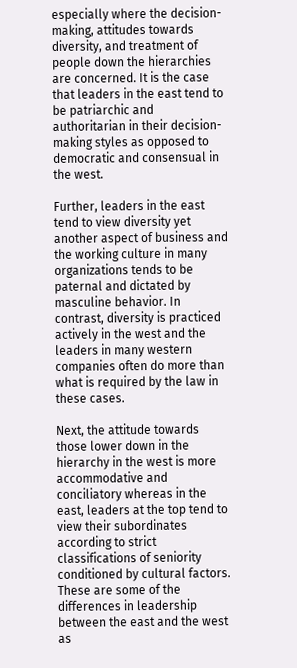especially where the decision-making, attitudes towards diversity, and treatment of people down the hierarchies are concerned. It is the case that leaders in the east tend to be patriarchic and authoritarian in their decision-making styles as opposed to democratic and consensual in the west.

Further, leaders in the east tend to view diversity yet another aspect of business and the working culture in many organizations tends to be paternal and dictated by masculine behavior. In contrast, diversity is practiced actively in the west and the leaders in many western companies often do more than what is required by the law in these cases.

Next, the attitude towards those lower down in the hierarchy in the west is more accommodative and conciliatory whereas in the east, leaders at the top tend to view their subordinates according to strict classifications of seniority conditioned by cultural factors. These are some of the differences in leadership between the east and the west as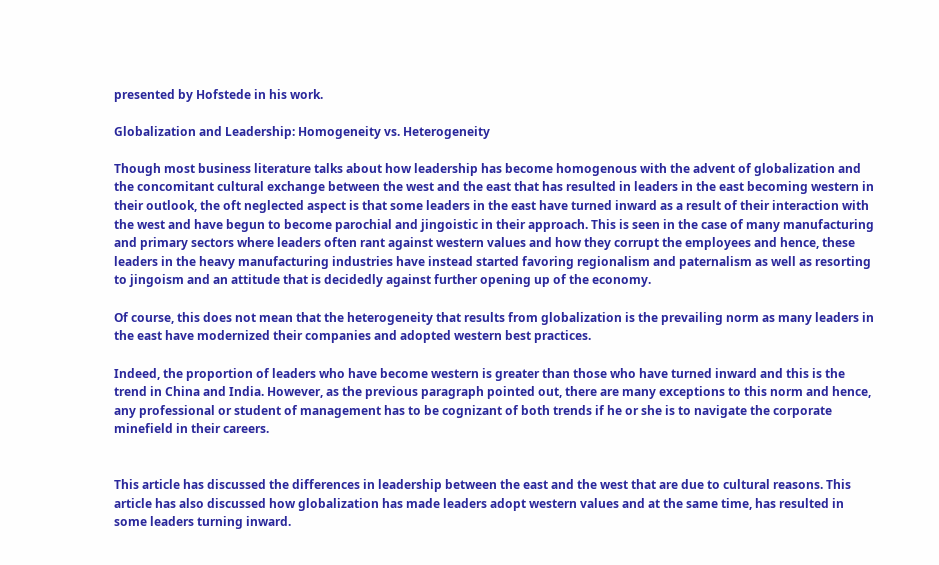presented by Hofstede in his work.

Globalization and Leadership: Homogeneity vs. Heterogeneity

Though most business literature talks about how leadership has become homogenous with the advent of globalization and the concomitant cultural exchange between the west and the east that has resulted in leaders in the east becoming western in their outlook, the oft neglected aspect is that some leaders in the east have turned inward as a result of their interaction with the west and have begun to become parochial and jingoistic in their approach. This is seen in the case of many manufacturing and primary sectors where leaders often rant against western values and how they corrupt the employees and hence, these leaders in the heavy manufacturing industries have instead started favoring regionalism and paternalism as well as resorting to jingoism and an attitude that is decidedly against further opening up of the economy.

Of course, this does not mean that the heterogeneity that results from globalization is the prevailing norm as many leaders in the east have modernized their companies and adopted western best practices.

Indeed, the proportion of leaders who have become western is greater than those who have turned inward and this is the trend in China and India. However, as the previous paragraph pointed out, there are many exceptions to this norm and hence, any professional or student of management has to be cognizant of both trends if he or she is to navigate the corporate minefield in their careers.


This article has discussed the differences in leadership between the east and the west that are due to cultural reasons. This article has also discussed how globalization has made leaders adopt western values and at the same time, has resulted in some leaders turning inward.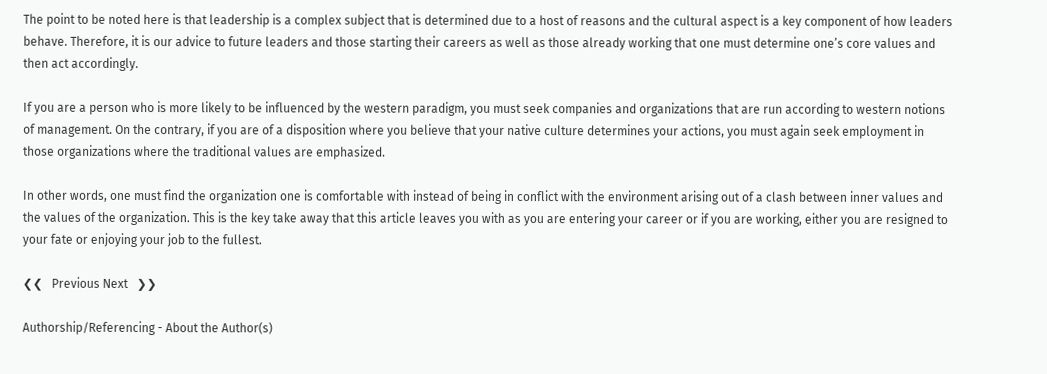The point to be noted here is that leadership is a complex subject that is determined due to a host of reasons and the cultural aspect is a key component of how leaders behave. Therefore, it is our advice to future leaders and those starting their careers as well as those already working that one must determine one’s core values and then act accordingly.

If you are a person who is more likely to be influenced by the western paradigm, you must seek companies and organizations that are run according to western notions of management. On the contrary, if you are of a disposition where you believe that your native culture determines your actions, you must again seek employment in those organizations where the traditional values are emphasized.

In other words, one must find the organization one is comfortable with instead of being in conflict with the environment arising out of a clash between inner values and the values of the organization. This is the key take away that this article leaves you with as you are entering your career or if you are working, either you are resigned to your fate or enjoying your job to the fullest.

❮❮   Previous Next   ❯❯

Authorship/Referencing - About the Author(s)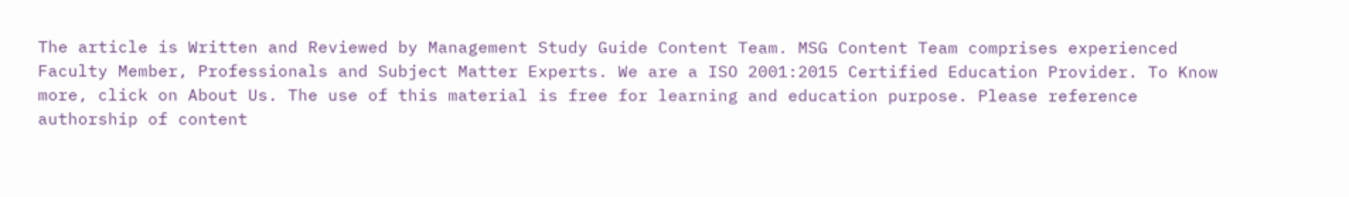The article is Written and Reviewed by Management Study Guide Content Team. MSG Content Team comprises experienced Faculty Member, Professionals and Subject Matter Experts. We are a ISO 2001:2015 Certified Education Provider. To Know more, click on About Us. The use of this material is free for learning and education purpose. Please reference authorship of content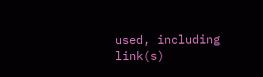used, including link(s)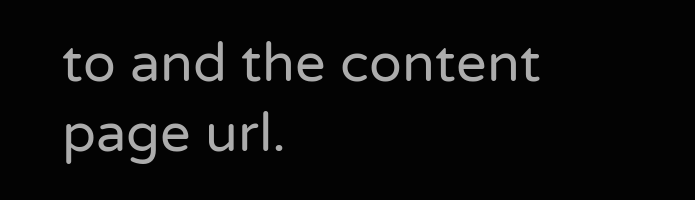to and the content page url.